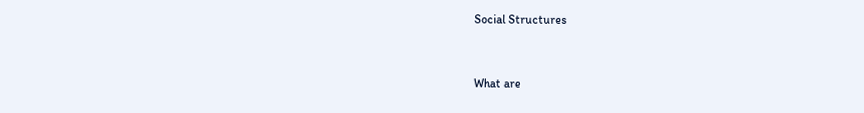Social Structures


What are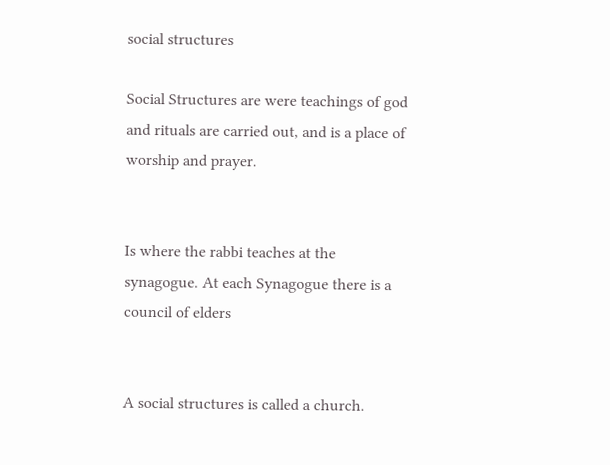social structures

Social Structures are were teachings of god and rituals are carried out, and is a place of worship and prayer.


Is where the rabbi teaches at the synagogue. At each Synagogue there is a council of elders


A social structures is called a church.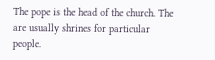The pope is the head of the church. The are usually shrines for particular people.